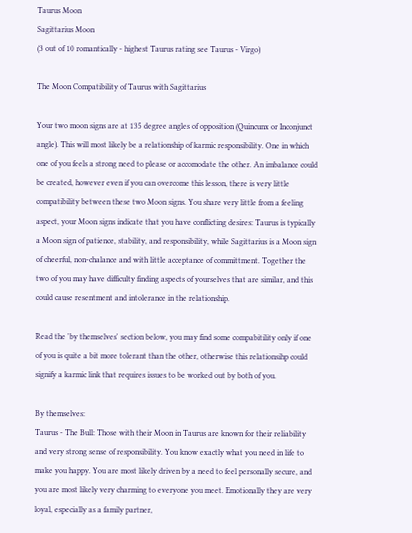Taurus Moon
Sagittarius Moon
(3 out of 10 romantically - highest Taurus rating see Taurus - Virgo)

The Moon Compatibility of Taurus with Sagittarius

Your two moon signs are at 135 degree angles of opposition (Quincunx or Inconjunct angle). This will most likely be a relationship of karmic responsibility. One in which one of you feels a strong need to please or accomodate the other. An imbalance could be created, however even if you can overcome this lesson, there is very little compatibility between these two Moon signs. You share very little from a feeling aspect, your Moon signs indicate that you have conflicting desires: Taurus is typically a Moon sign of patience, stability, and responsibility, while Sagittarius is a Moon sign of cheerful, non-chalance and with little acceptance of committment. Together the two of you may have difficulty finding aspects of yourselves that are similar, and this could cause resentment and intolerance in the relationship.

Read the 'by themselves' section below, you may find some compabitility only if one of you is quite a bit more tolerant than the other, otherwise this relationsihp could signify a karmic link that requires issues to be worked out by both of you.

By themselves:
Taurus - The Bull: Those with their Moon in Taurus are known for their reliability and very strong sense of responsibility. You know exactly what you need in life to make you happy. You are most likely driven by a need to feel personally secure, and you are most likely very charming to everyone you meet. Emotionally they are very loyal, especially as a family partner,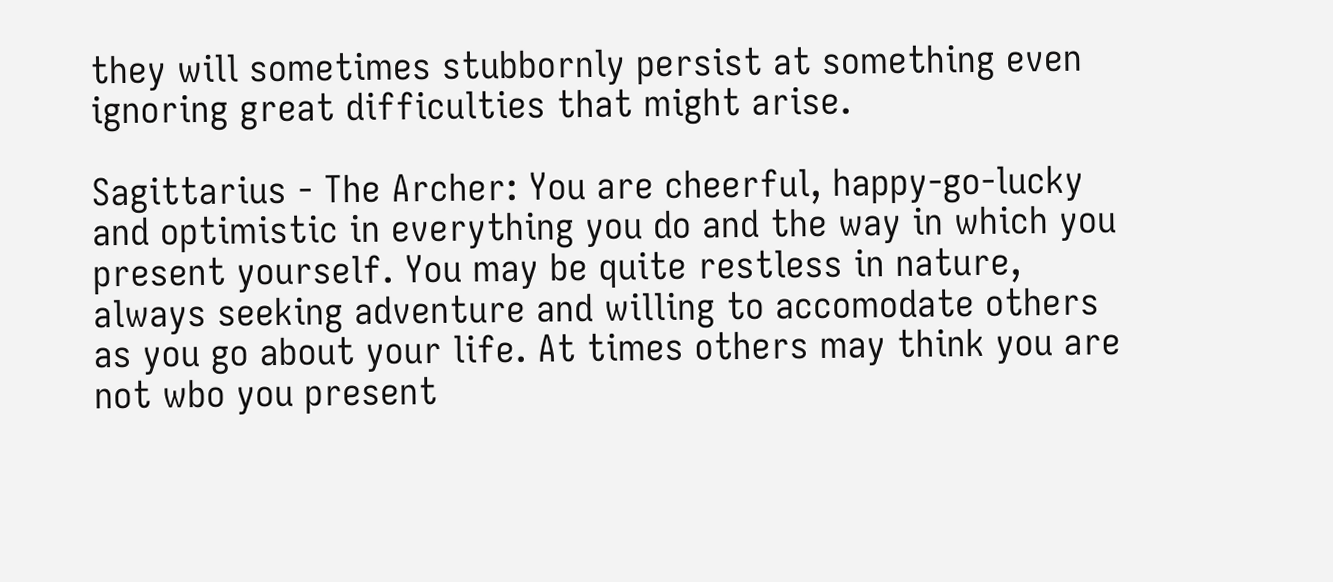they will sometimes stubbornly persist at something even ignoring great difficulties that might arise.

Sagittarius - The Archer: You are cheerful, happy-go-lucky and optimistic in everything you do and the way in which you present yourself. You may be quite restless in nature, always seeking adventure and willing to accomodate others as you go about your life. At times others may think you are not wbo you present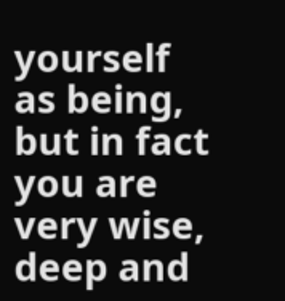yourself as being, but in fact you are very wise, deep and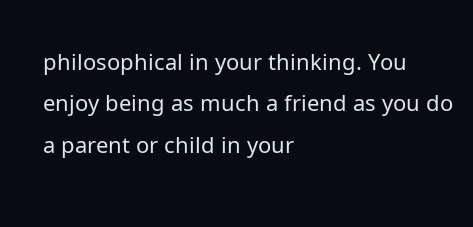philosophical in your thinking. You enjoy being as much a friend as you do a parent or child in your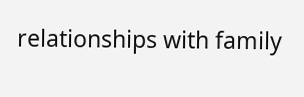relationships with family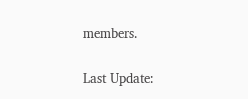members.

Last Update: